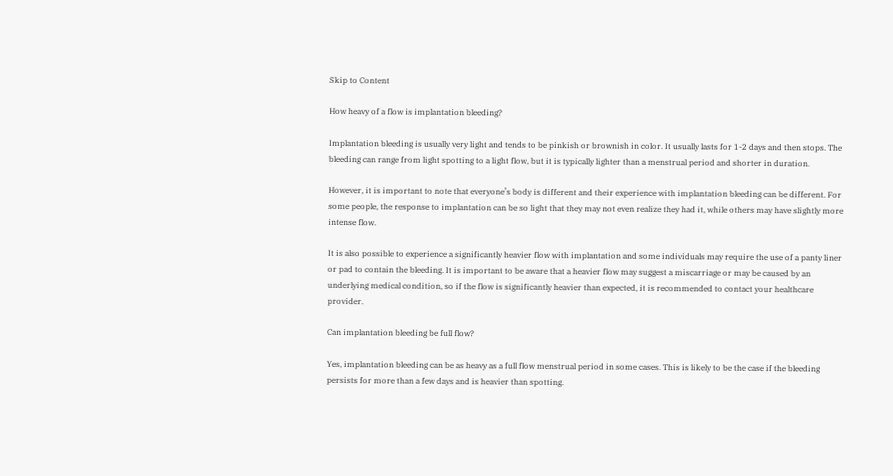Skip to Content

How heavy of a flow is implantation bleeding?

Implantation bleeding is usually very light and tends to be pinkish or brownish in color. It usually lasts for 1-2 days and then stops. The bleeding can range from light spotting to a light flow, but it is typically lighter than a menstrual period and shorter in duration.

However, it is important to note that everyone’s body is different and their experience with implantation bleeding can be different. For some people, the response to implantation can be so light that they may not even realize they had it, while others may have slightly more intense flow.

It is also possible to experience a significantly heavier flow with implantation and some individuals may require the use of a panty liner or pad to contain the bleeding. It is important to be aware that a heavier flow may suggest a miscarriage or may be caused by an underlying medical condition, so if the flow is significantly heavier than expected, it is recommended to contact your healthcare provider.

Can implantation bleeding be full flow?

Yes, implantation bleeding can be as heavy as a full flow menstrual period in some cases. This is likely to be the case if the bleeding persists for more than a few days and is heavier than spotting.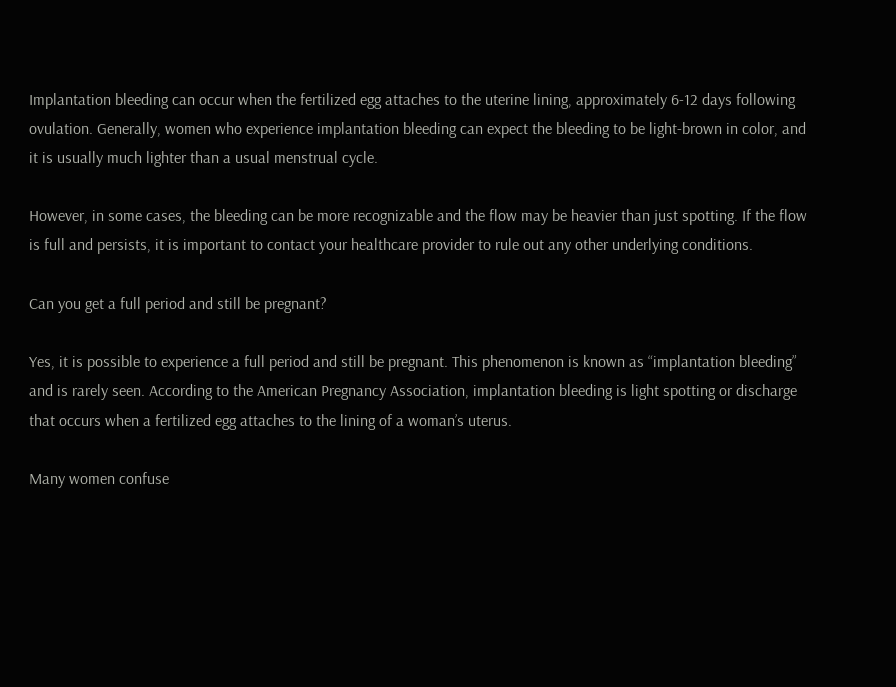Implantation bleeding can occur when the fertilized egg attaches to the uterine lining, approximately 6-12 days following ovulation. Generally, women who experience implantation bleeding can expect the bleeding to be light-brown in color, and it is usually much lighter than a usual menstrual cycle.

However, in some cases, the bleeding can be more recognizable and the flow may be heavier than just spotting. If the flow is full and persists, it is important to contact your healthcare provider to rule out any other underlying conditions.

Can you get a full period and still be pregnant?

Yes, it is possible to experience a full period and still be pregnant. This phenomenon is known as “implantation bleeding” and is rarely seen. According to the American Pregnancy Association, implantation bleeding is light spotting or discharge that occurs when a fertilized egg attaches to the lining of a woman’s uterus.

Many women confuse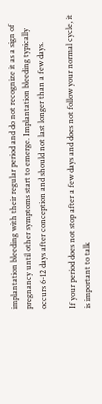implantation bleeding with their regular period and do not recognize it as a sign of pregnancy until other symptoms start to emerge. Implantation bleeding typically occurs 6-12 days after conception and should not last longer than a few days.

If your period does not stop after a few days and does not follow your normal cycle, it is important to talk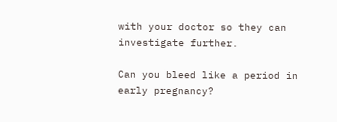with your doctor so they can investigate further.

Can you bleed like a period in early pregnancy?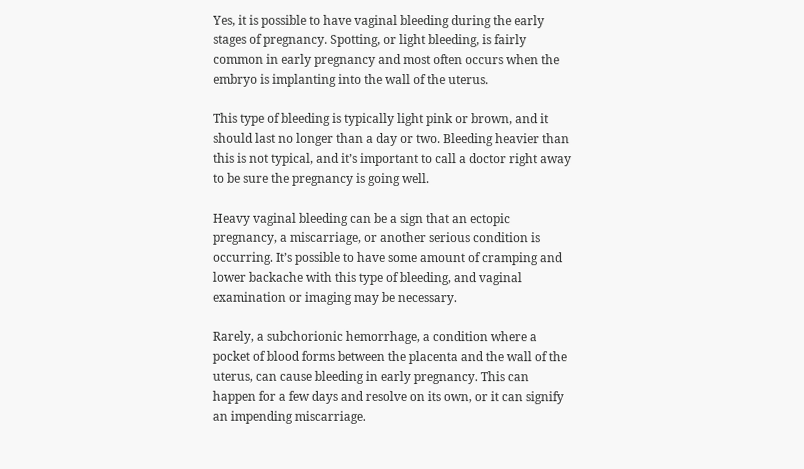Yes, it is possible to have vaginal bleeding during the early stages of pregnancy. Spotting, or light bleeding, is fairly common in early pregnancy and most often occurs when the embryo is implanting into the wall of the uterus.

This type of bleeding is typically light pink or brown, and it should last no longer than a day or two. Bleeding heavier than this is not typical, and it’s important to call a doctor right away to be sure the pregnancy is going well.

Heavy vaginal bleeding can be a sign that an ectopic pregnancy, a miscarriage, or another serious condition is occurring. It’s possible to have some amount of cramping and lower backache with this type of bleeding, and vaginal examination or imaging may be necessary.

Rarely, a subchorionic hemorrhage, a condition where a pocket of blood forms between the placenta and the wall of the uterus, can cause bleeding in early pregnancy. This can happen for a few days and resolve on its own, or it can signify an impending miscarriage.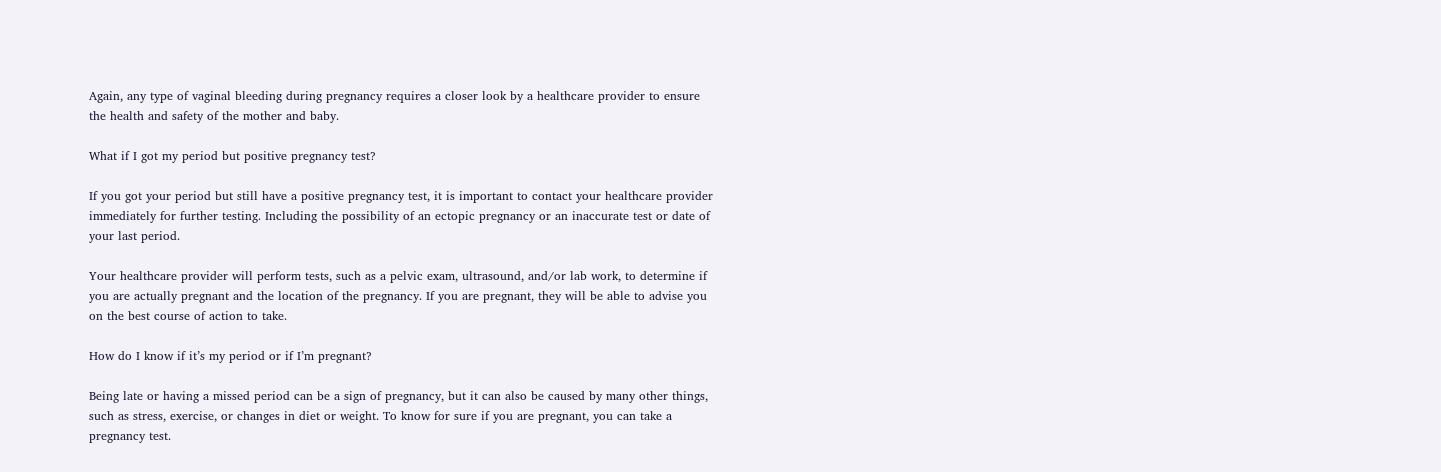Again, any type of vaginal bleeding during pregnancy requires a closer look by a healthcare provider to ensure the health and safety of the mother and baby.

What if I got my period but positive pregnancy test?

If you got your period but still have a positive pregnancy test, it is important to contact your healthcare provider immediately for further testing. Including the possibility of an ectopic pregnancy or an inaccurate test or date of your last period.

Your healthcare provider will perform tests, such as a pelvic exam, ultrasound, and/or lab work, to determine if you are actually pregnant and the location of the pregnancy. If you are pregnant, they will be able to advise you on the best course of action to take.

How do I know if it’s my period or if I’m pregnant?

Being late or having a missed period can be a sign of pregnancy, but it can also be caused by many other things, such as stress, exercise, or changes in diet or weight. To know for sure if you are pregnant, you can take a pregnancy test.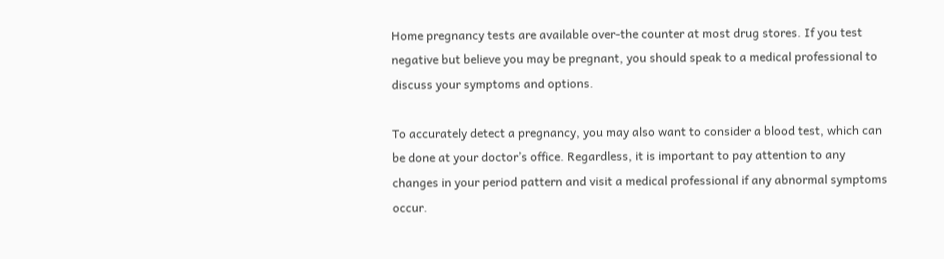Home pregnancy tests are available over-the counter at most drug stores. If you test negative but believe you may be pregnant, you should speak to a medical professional to discuss your symptoms and options.

To accurately detect a pregnancy, you may also want to consider a blood test, which can be done at your doctor’s office. Regardless, it is important to pay attention to any changes in your period pattern and visit a medical professional if any abnormal symptoms occur.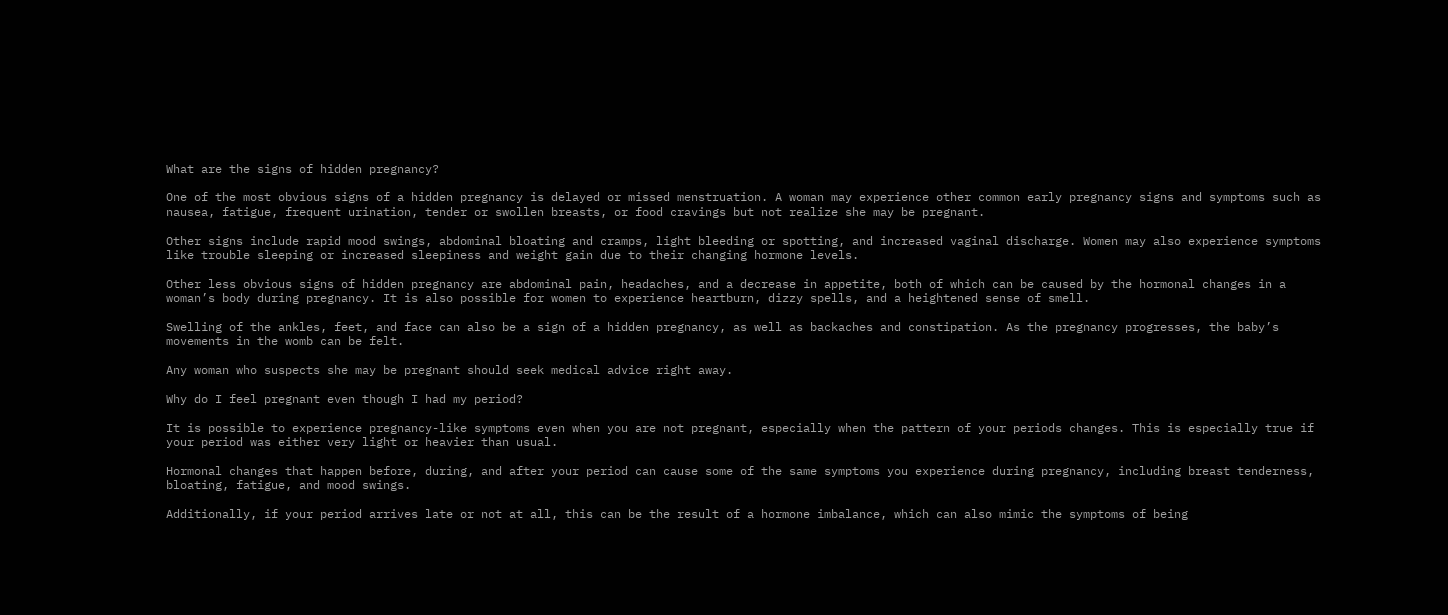What are the signs of hidden pregnancy?

One of the most obvious signs of a hidden pregnancy is delayed or missed menstruation. A woman may experience other common early pregnancy signs and symptoms such as nausea, fatigue, frequent urination, tender or swollen breasts, or food cravings but not realize she may be pregnant.

Other signs include rapid mood swings, abdominal bloating and cramps, light bleeding or spotting, and increased vaginal discharge. Women may also experience symptoms like trouble sleeping or increased sleepiness and weight gain due to their changing hormone levels.

Other less obvious signs of hidden pregnancy are abdominal pain, headaches, and a decrease in appetite, both of which can be caused by the hormonal changes in a woman’s body during pregnancy. It is also possible for women to experience heartburn, dizzy spells, and a heightened sense of smell.

Swelling of the ankles, feet, and face can also be a sign of a hidden pregnancy, as well as backaches and constipation. As the pregnancy progresses, the baby’s movements in the womb can be felt.

Any woman who suspects she may be pregnant should seek medical advice right away.

Why do I feel pregnant even though I had my period?

It is possible to experience pregnancy-like symptoms even when you are not pregnant, especially when the pattern of your periods changes. This is especially true if your period was either very light or heavier than usual.

Hormonal changes that happen before, during, and after your period can cause some of the same symptoms you experience during pregnancy, including breast tenderness, bloating, fatigue, and mood swings.

Additionally, if your period arrives late or not at all, this can be the result of a hormone imbalance, which can also mimic the symptoms of being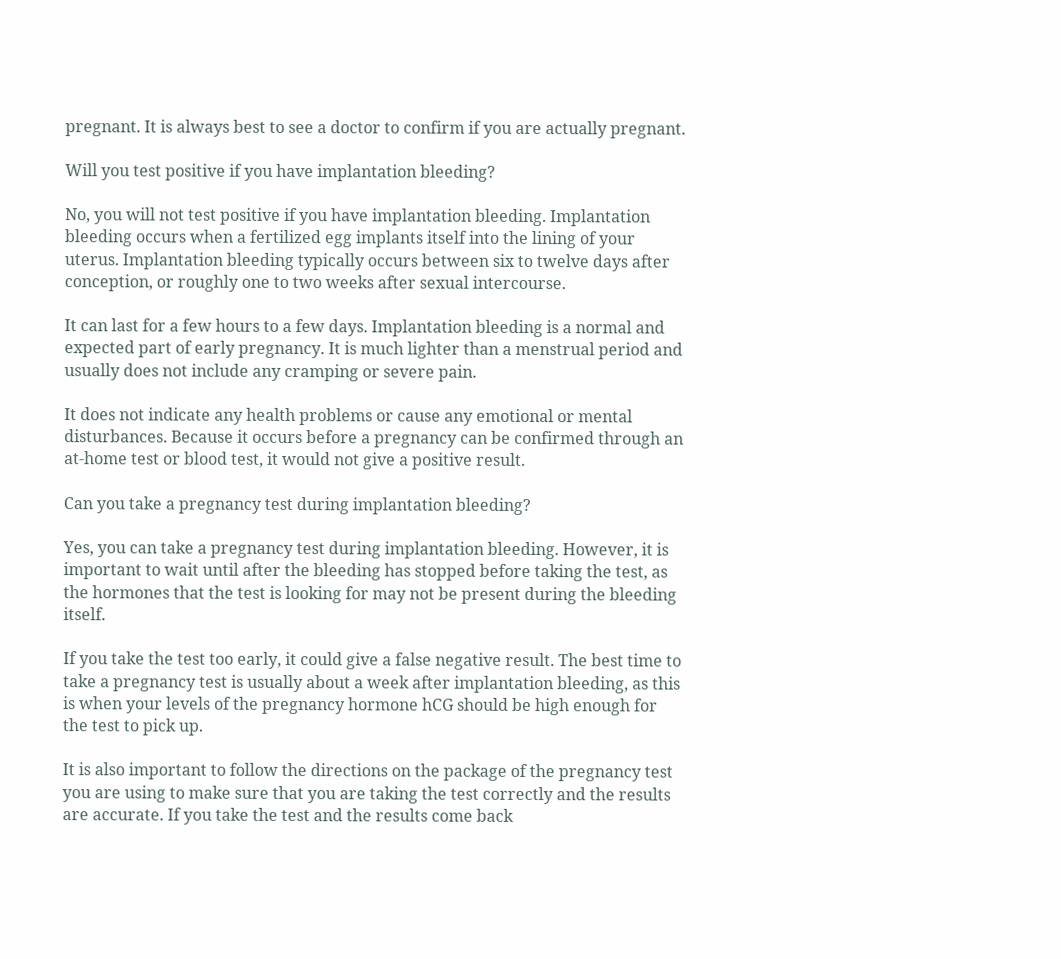pregnant. It is always best to see a doctor to confirm if you are actually pregnant.

Will you test positive if you have implantation bleeding?

No, you will not test positive if you have implantation bleeding. Implantation bleeding occurs when a fertilized egg implants itself into the lining of your uterus. Implantation bleeding typically occurs between six to twelve days after conception, or roughly one to two weeks after sexual intercourse.

It can last for a few hours to a few days. Implantation bleeding is a normal and expected part of early pregnancy. It is much lighter than a menstrual period and usually does not include any cramping or severe pain.

It does not indicate any health problems or cause any emotional or mental disturbances. Because it occurs before a pregnancy can be confirmed through an at-home test or blood test, it would not give a positive result.

Can you take a pregnancy test during implantation bleeding?

Yes, you can take a pregnancy test during implantation bleeding. However, it is important to wait until after the bleeding has stopped before taking the test, as the hormones that the test is looking for may not be present during the bleeding itself.

If you take the test too early, it could give a false negative result. The best time to take a pregnancy test is usually about a week after implantation bleeding, as this is when your levels of the pregnancy hormone hCG should be high enough for the test to pick up.

It is also important to follow the directions on the package of the pregnancy test you are using to make sure that you are taking the test correctly and the results are accurate. If you take the test and the results come back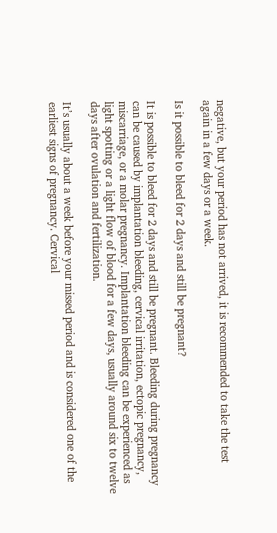negative, but your period has not arrived, it is recommended to take the test again in a few days or a week.

Is it possible to bleed for 2 days and still be pregnant?

It is possible to bleed for 2 days and still be pregnant. Bleeding during pregnancy can be caused by implantation bleeding, cervical irritation, ectopic pregnancy, miscarriage, or a molar pregnancy. Implantation bleeding can be experienced as light spotting or a light flow of blood for a few days, usually around six to twelve days after ovulation and fertilization.

It’s usually about a week before your missed period and is considered one of the earliest signs of pregnancy. Cervical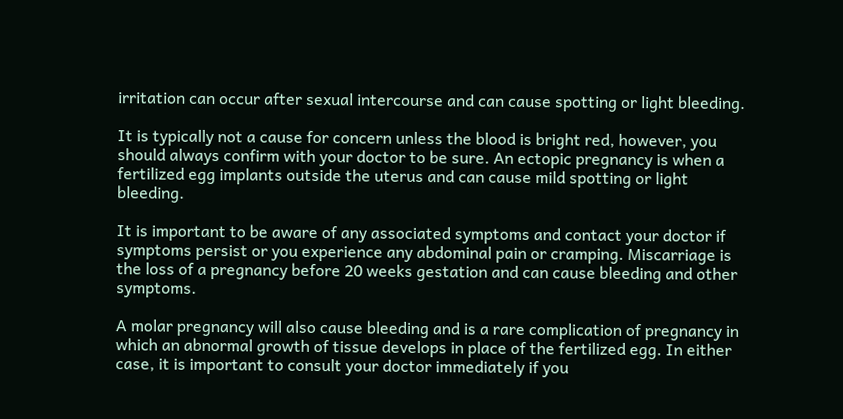irritation can occur after sexual intercourse and can cause spotting or light bleeding.

It is typically not a cause for concern unless the blood is bright red, however, you should always confirm with your doctor to be sure. An ectopic pregnancy is when a fertilized egg implants outside the uterus and can cause mild spotting or light bleeding.

It is important to be aware of any associated symptoms and contact your doctor if symptoms persist or you experience any abdominal pain or cramping. Miscarriage is the loss of a pregnancy before 20 weeks gestation and can cause bleeding and other symptoms.

A molar pregnancy will also cause bleeding and is a rare complication of pregnancy in which an abnormal growth of tissue develops in place of the fertilized egg. In either case, it is important to consult your doctor immediately if you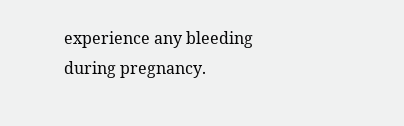experience any bleeding during pregnancy.